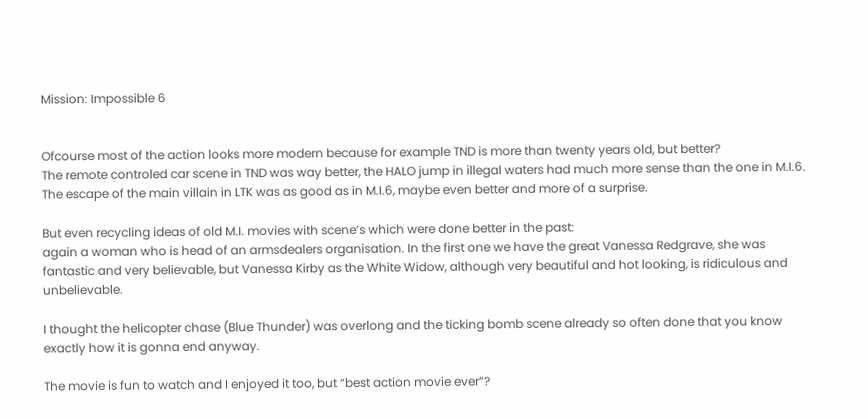Mission: Impossible 6


Ofcourse most of the action looks more modern because for example TND is more than twenty years old, but better?
The remote controled car scene in TND was way better, the HALO jump in illegal waters had much more sense than the one in M.I.6.
The escape of the main villain in LTK was as good as in M.I.6, maybe even better and more of a surprise.

But even recycling ideas of old M.I. movies with scene’s which were done better in the past:
again a woman who is head of an armsdealers organisation. In the first one we have the great Vanessa Redgrave, she was fantastic and very believable, but Vanessa Kirby as the White Widow, although very beautiful and hot looking, is ridiculous and unbelievable.

I thought the helicopter chase (Blue Thunder) was overlong and the ticking bomb scene already so often done that you know exactly how it is gonna end anyway.

The movie is fun to watch and I enjoyed it too, but “best action movie ever”?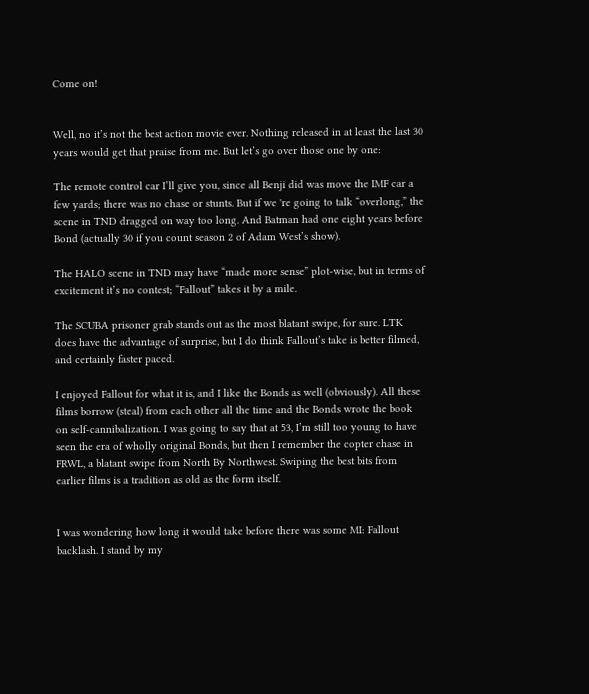Come on!


Well, no it’s not the best action movie ever. Nothing released in at least the last 30 years would get that praise from me. But let’s go over those one by one:

The remote control car I’ll give you, since all Benji did was move the IMF car a few yards; there was no chase or stunts. But if we 're going to talk “overlong,” the scene in TND dragged on way too long. And Batman had one eight years before Bond (actually 30 if you count season 2 of Adam West’s show).

The HALO scene in TND may have “made more sense” plot-wise, but in terms of excitement it’s no contest; “Fallout” takes it by a mile.

The SCUBA prisoner grab stands out as the most blatant swipe, for sure. LTK does have the advantage of surprise, but I do think Fallout’s take is better filmed, and certainly faster paced.

I enjoyed Fallout for what it is, and I like the Bonds as well (obviously). All these films borrow (steal) from each other all the time and the Bonds wrote the book on self-cannibalization. I was going to say that at 53, I’m still too young to have seen the era of wholly original Bonds, but then I remember the copter chase in FRWL, a blatant swipe from North By Northwest. Swiping the best bits from earlier films is a tradition as old as the form itself.


I was wondering how long it would take before there was some MI: Fallout backlash. I stand by my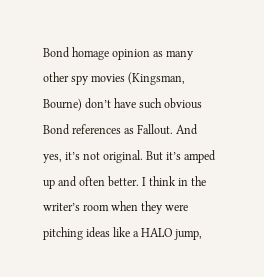Bond homage opinion as many other spy movies (Kingsman, Bourne) don’t have such obvious Bond references as Fallout. And yes, it’s not original. But it’s amped up and often better. I think in the writer’s room when they were pitching ideas like a HALO jump,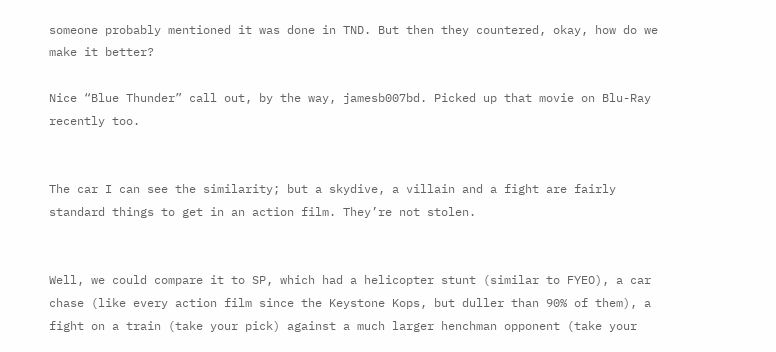someone probably mentioned it was done in TND. But then they countered, okay, how do we make it better?

Nice “Blue Thunder” call out, by the way, jamesb007bd. Picked up that movie on Blu-Ray recently too.


The car I can see the similarity; but a skydive, a villain and a fight are fairly standard things to get in an action film. They’re not stolen.


Well, we could compare it to SP, which had a helicopter stunt (similar to FYEO), a car chase (like every action film since the Keystone Kops, but duller than 90% of them), a fight on a train (take your pick) against a much larger henchman opponent (take your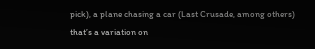pick), a plane chasing a car (Last Crusade, among others) that’s a variation on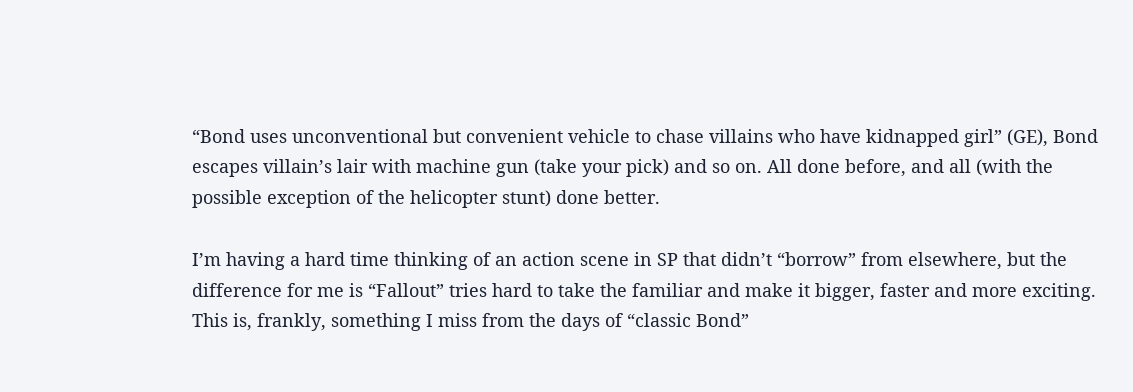“Bond uses unconventional but convenient vehicle to chase villains who have kidnapped girl” (GE), Bond escapes villain’s lair with machine gun (take your pick) and so on. All done before, and all (with the possible exception of the helicopter stunt) done better.

I’m having a hard time thinking of an action scene in SP that didn’t “borrow” from elsewhere, but the difference for me is “Fallout” tries hard to take the familiar and make it bigger, faster and more exciting. This is, frankly, something I miss from the days of “classic Bond”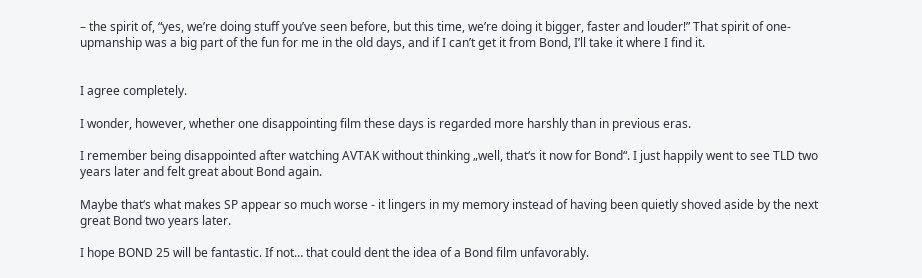– the spirit of, “yes, we’re doing stuff you’ve seen before, but this time, we’re doing it bigger, faster and louder!” That spirit of one-upmanship was a big part of the fun for me in the old days, and if I can’t get it from Bond, I’ll take it where I find it.


I agree completely.

I wonder, however, whether one disappointing film these days is regarded more harshly than in previous eras.

I remember being disappointed after watching AVTAK without thinking „well, that‘s it now for Bond“. I just happily went to see TLD two years later and felt great about Bond again.

Maybe that‘s what makes SP appear so much worse - it lingers in my memory instead of having been quietly shoved aside by the next great Bond two years later.

I hope BOND 25 will be fantastic. If not… that could dent the idea of a Bond film unfavorably.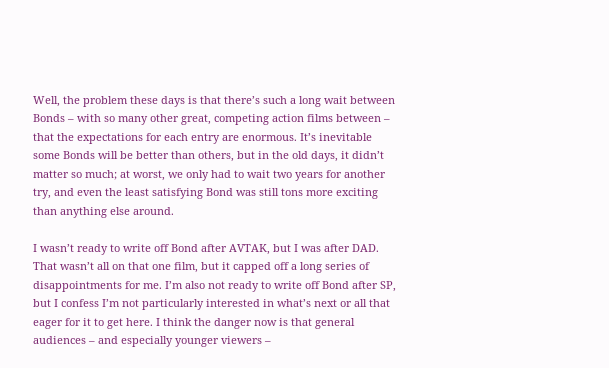Well, the problem these days is that there’s such a long wait between Bonds – with so many other great, competing action films between – that the expectations for each entry are enormous. It’s inevitable some Bonds will be better than others, but in the old days, it didn’t matter so much; at worst, we only had to wait two years for another try, and even the least satisfying Bond was still tons more exciting than anything else around.

I wasn’t ready to write off Bond after AVTAK, but I was after DAD. That wasn’t all on that one film, but it capped off a long series of disappointments for me. I’m also not ready to write off Bond after SP, but I confess I’m not particularly interested in what’s next or all that eager for it to get here. I think the danger now is that general audiences – and especially younger viewers –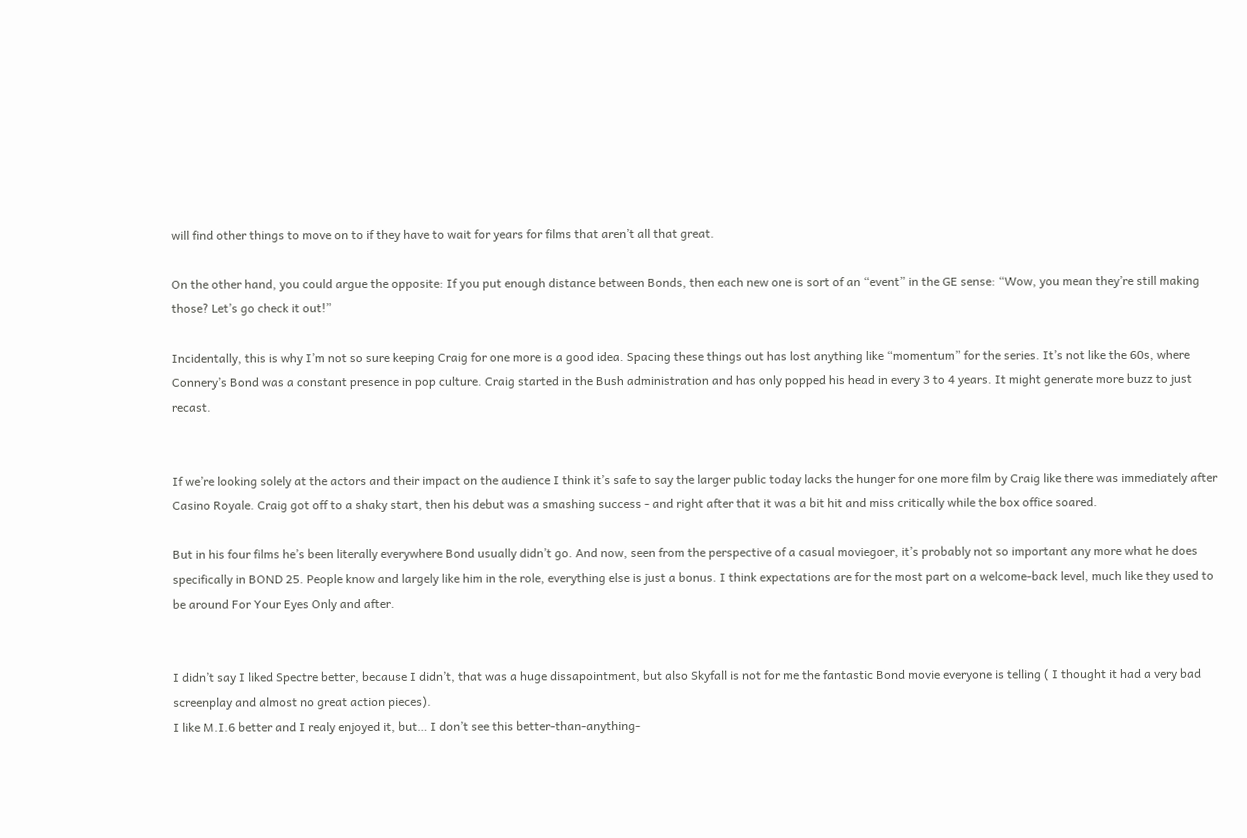will find other things to move on to if they have to wait for years for films that aren’t all that great.

On the other hand, you could argue the opposite: If you put enough distance between Bonds, then each new one is sort of an “event” in the GE sense: “Wow, you mean they’re still making those? Let’s go check it out!”

Incidentally, this is why I’m not so sure keeping Craig for one more is a good idea. Spacing these things out has lost anything like “momentum” for the series. It’s not like the 60s, where Connery’s Bond was a constant presence in pop culture. Craig started in the Bush administration and has only popped his head in every 3 to 4 years. It might generate more buzz to just recast.


If we’re looking solely at the actors and their impact on the audience I think it’s safe to say the larger public today lacks the hunger for one more film by Craig like there was immediately after Casino Royale. Craig got off to a shaky start, then his debut was a smashing success - and right after that it was a bit hit and miss critically while the box office soared.

But in his four films he’s been literally everywhere Bond usually didn’t go. And now, seen from the perspective of a casual moviegoer, it’s probably not so important any more what he does specifically in BOND 25. People know and largely like him in the role, everything else is just a bonus. I think expectations are for the most part on a welcome-back level, much like they used to be around For Your Eyes Only and after.


I didn’t say I liked Spectre better, because I didn’t, that was a huge dissapointment, but also Skyfall is not for me the fantastic Bond movie everyone is telling ( I thought it had a very bad screenplay and almost no great action pieces).
I like M.I.6 better and I realy enjoyed it, but… I don’t see this better-than-anything-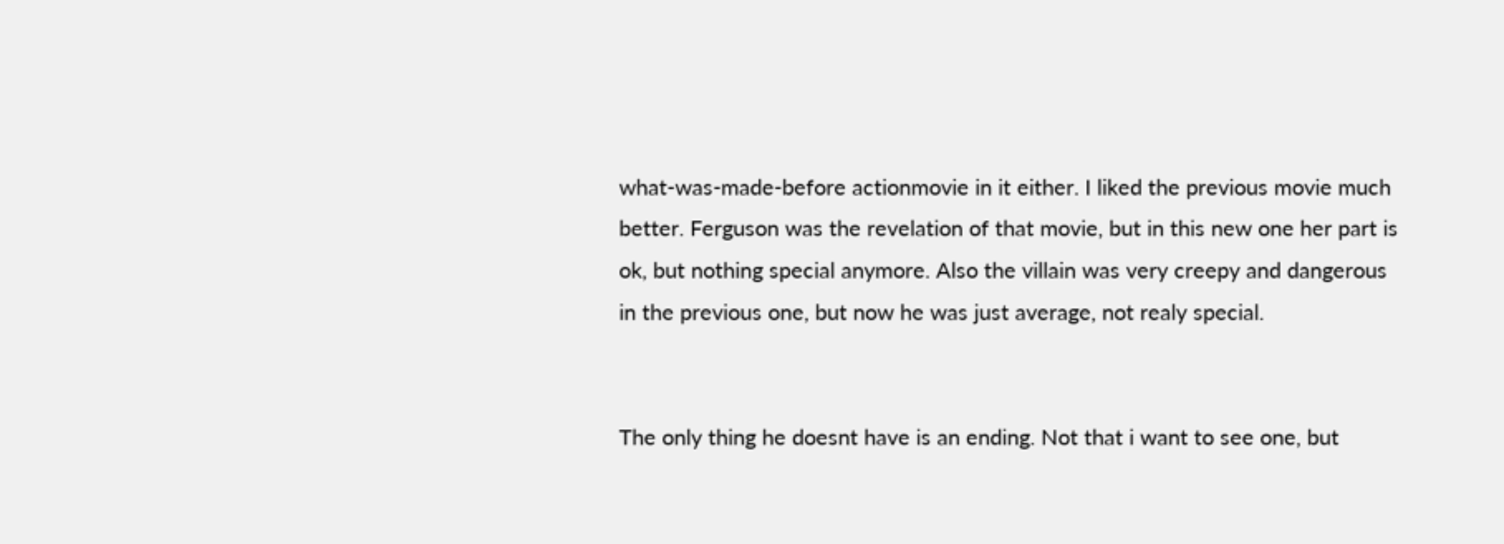what-was-made-before actionmovie in it either. I liked the previous movie much better. Ferguson was the revelation of that movie, but in this new one her part is ok, but nothing special anymore. Also the villain was very creepy and dangerous in the previous one, but now he was just average, not realy special.


The only thing he doesnt have is an ending. Not that i want to see one, but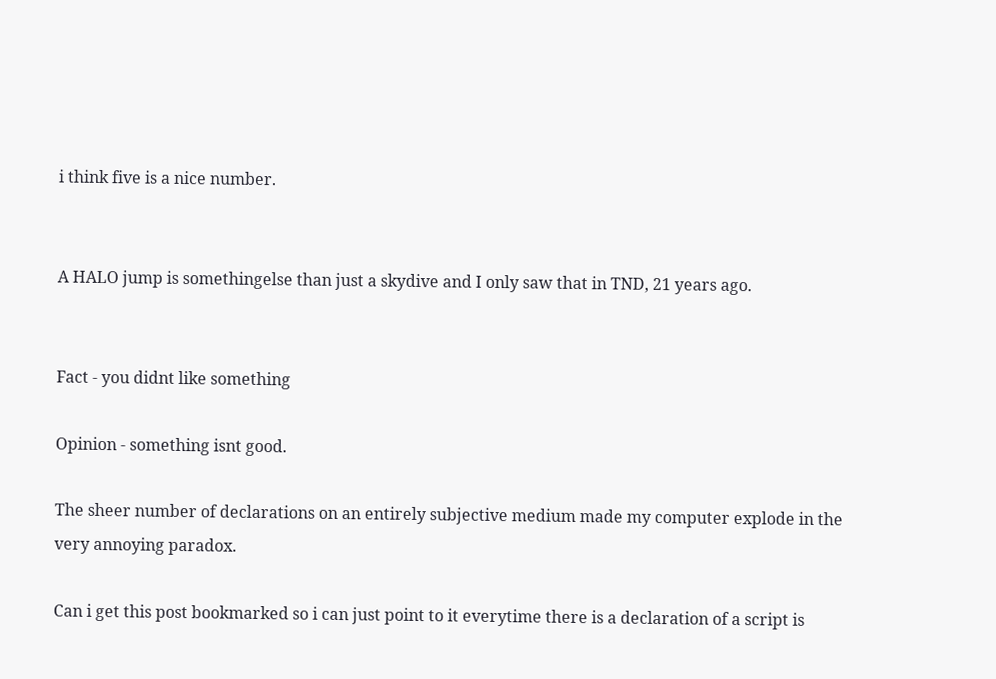i think five is a nice number.


A HALO jump is somethingelse than just a skydive and I only saw that in TND, 21 years ago.


Fact - you didnt like something

Opinion - something isnt good.

The sheer number of declarations on an entirely subjective medium made my computer explode in the very annoying paradox.

Can i get this post bookmarked so i can just point to it everytime there is a declaration of a script is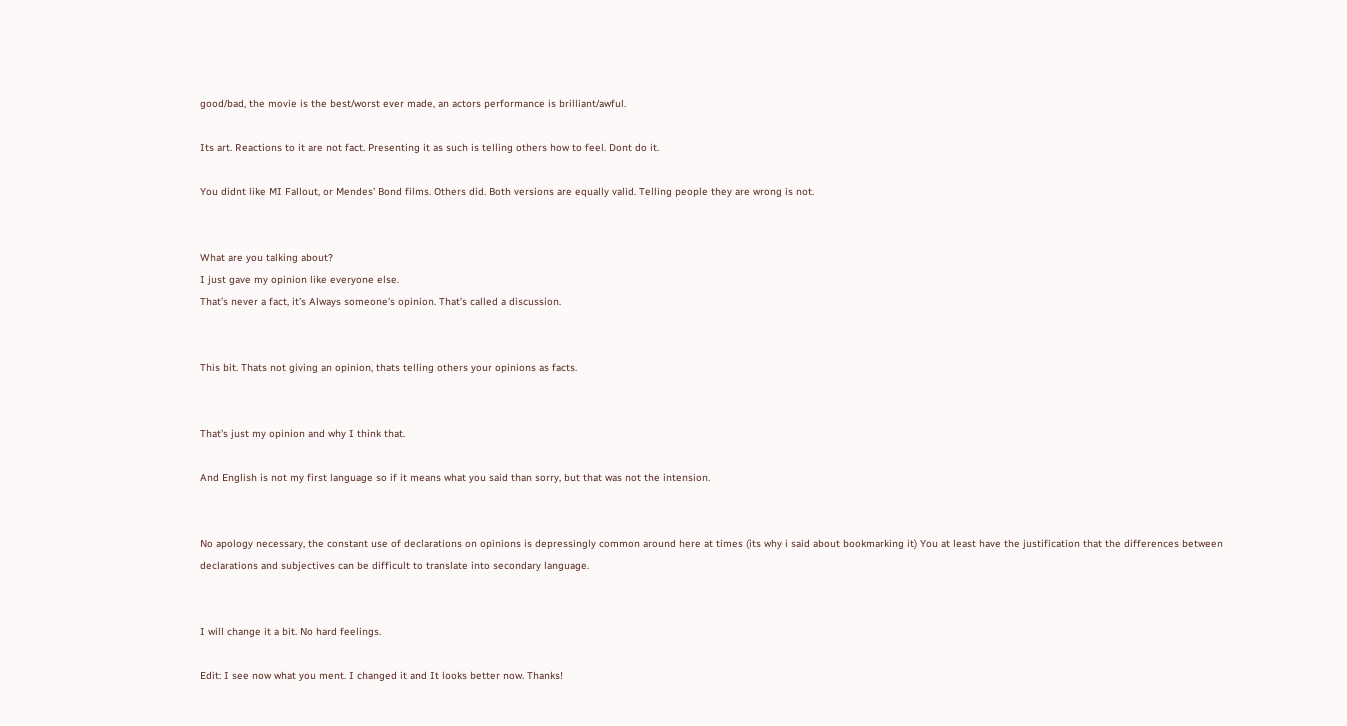good/bad, the movie is the best/worst ever made, an actors performance is brilliant/awful.

Its art. Reactions to it are not fact. Presenting it as such is telling others how to feel. Dont do it.

You didnt like MI Fallout, or Mendes’ Bond films. Others did. Both versions are equally valid. Telling people they are wrong is not.


What are you talking about?
I just gave my opinion like everyone else.
That’s never a fact, it’s Always someone’s opinion. That’s called a discussion.


This bit. Thats not giving an opinion, thats telling others your opinions as facts.


That’s just my opinion and why I think that.

And English is not my first language so if it means what you said than sorry, but that was not the intension.


No apology necessary, the constant use of declarations on opinions is depressingly common around here at times (its why i said about bookmarking it) You at least have the justification that the differences between declarations and subjectives can be difficult to translate into secondary language.


I will change it a bit. No hard feelings.

Edit: I see now what you ment. I changed it and It looks better now. Thanks!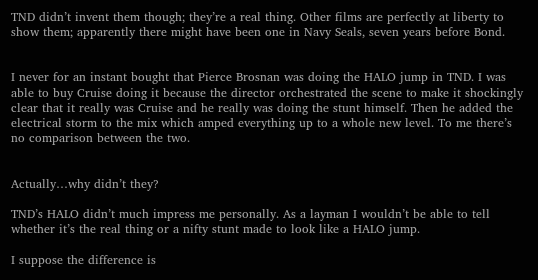TND didn’t invent them though; they’re a real thing. Other films are perfectly at liberty to show them; apparently there might have been one in Navy Seals, seven years before Bond.


I never for an instant bought that Pierce Brosnan was doing the HALO jump in TND. I was able to buy Cruise doing it because the director orchestrated the scene to make it shockingly clear that it really was Cruise and he really was doing the stunt himself. Then he added the electrical storm to the mix which amped everything up to a whole new level. To me there’s no comparison between the two.


Actually…why didn’t they?

TND’s HALO didn’t much impress me personally. As a layman I wouldn’t be able to tell whether it’s the real thing or a nifty stunt made to look like a HALO jump.

I suppose the difference is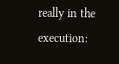really in the execution: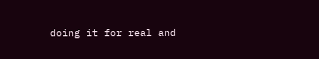doing it for real and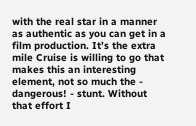with the real star in a manner as authentic as you can get in a film production. It’s the extra mile Cruise is willing to go that makes this an interesting element, not so much the - dangerous! - stunt. Without that effort I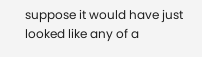suppose it would have just looked like any of a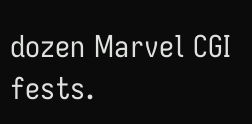dozen Marvel CGI fests.